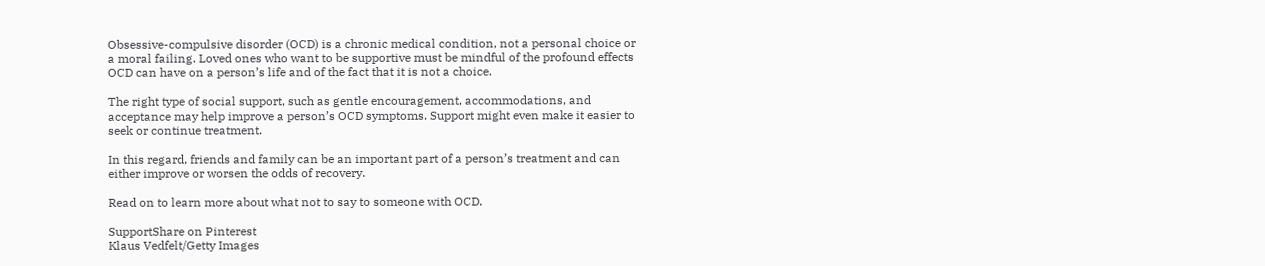Obsessive-compulsive disorder (OCD) is a chronic medical condition, not a personal choice or a moral failing. Loved ones who want to be supportive must be mindful of the profound effects OCD can have on a person’s life and of the fact that it is not a choice.

The right type of social support, such as gentle encouragement, accommodations, and acceptance may help improve a person’s OCD symptoms. Support might even make it easier to seek or continue treatment.

In this regard, friends and family can be an important part of a person’s treatment and can either improve or worsen the odds of recovery.

Read on to learn more about what not to say to someone with OCD.

SupportShare on Pinterest
Klaus Vedfelt/Getty Images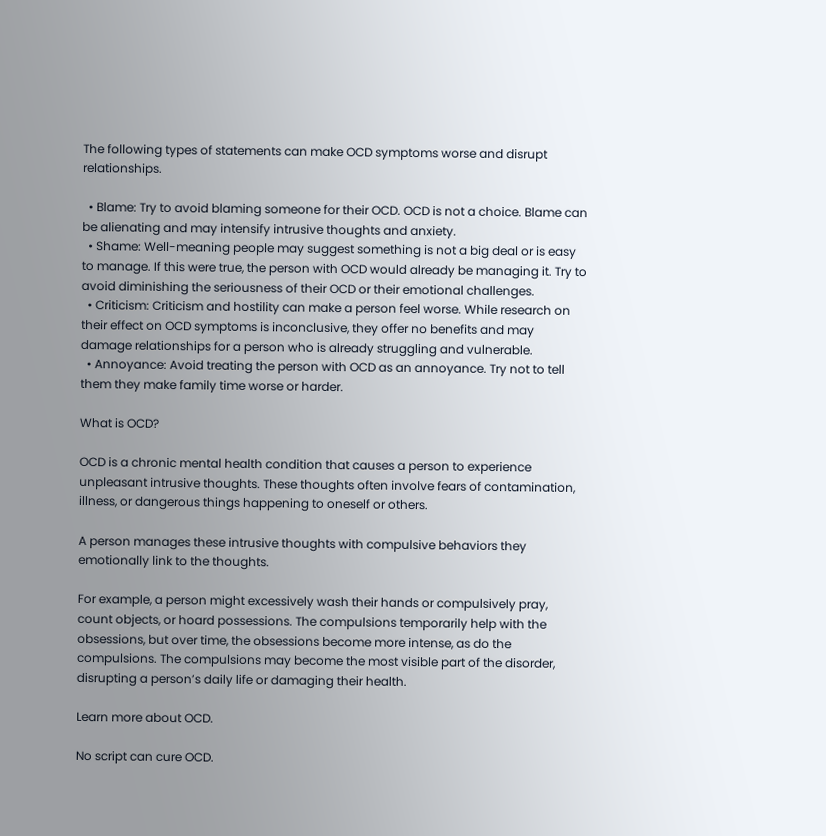The following types of statements can make OCD symptoms worse and disrupt relationships.

  • Blame: Try to avoid blaming someone for their OCD. OCD is not a choice. Blame can be alienating and may intensify intrusive thoughts and anxiety.
  • Shame: Well-meaning people may suggest something is not a big deal or is easy to manage. If this were true, the person with OCD would already be managing it. Try to avoid diminishing the seriousness of their OCD or their emotional challenges.
  • Criticism: Criticism and hostility can make a person feel worse. While research on their effect on OCD symptoms is inconclusive, they offer no benefits and may damage relationships for a person who is already struggling and vulnerable.
  • Annoyance: Avoid treating the person with OCD as an annoyance. Try not to tell them they make family time worse or harder.

What is OCD?

OCD is a chronic mental health condition that causes a person to experience unpleasant intrusive thoughts. These thoughts often involve fears of contamination, illness, or dangerous things happening to oneself or others.

A person manages these intrusive thoughts with compulsive behaviors they emotionally link to the thoughts.

For example, a person might excessively wash their hands or compulsively pray, count objects, or hoard possessions. The compulsions temporarily help with the obsessions, but over time, the obsessions become more intense, as do the compulsions. The compulsions may become the most visible part of the disorder, disrupting a person’s daily life or damaging their health.

Learn more about OCD.

No script can cure OCD.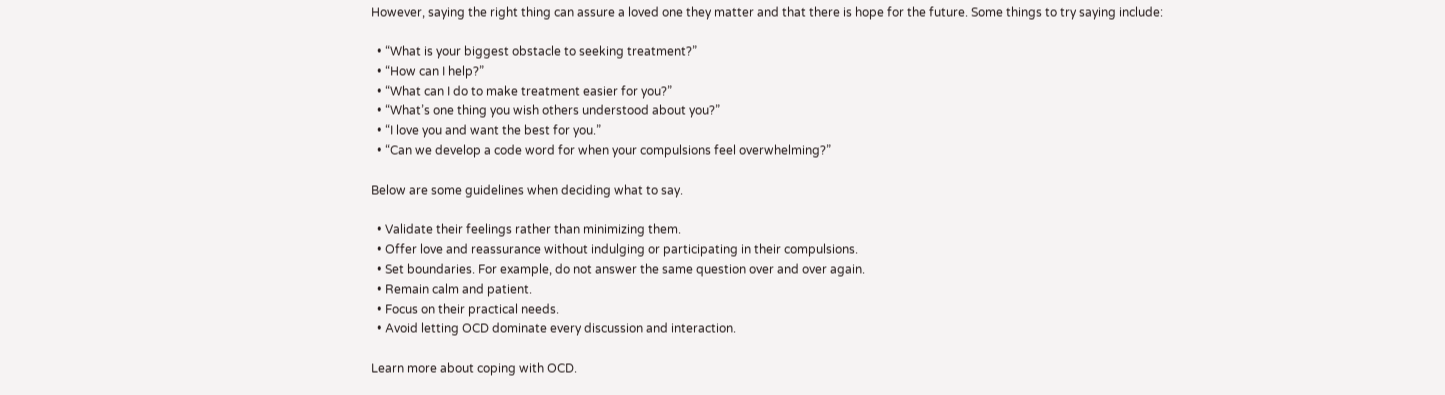However, saying the right thing can assure a loved one they matter and that there is hope for the future. Some things to try saying include:

  • “What is your biggest obstacle to seeking treatment?”
  • “How can I help?”
  • “What can I do to make treatment easier for you?”
  • “What’s one thing you wish others understood about you?”
  • “I love you and want the best for you.”
  • “Can we develop a code word for when your compulsions feel overwhelming?”

Below are some guidelines when deciding what to say.

  • Validate their feelings rather than minimizing them.
  • Offer love and reassurance without indulging or participating in their compulsions.
  • Set boundaries. For example, do not answer the same question over and over again.
  • Remain calm and patient.
  • Focus on their practical needs.
  • Avoid letting OCD dominate every discussion and interaction.

Learn more about coping with OCD.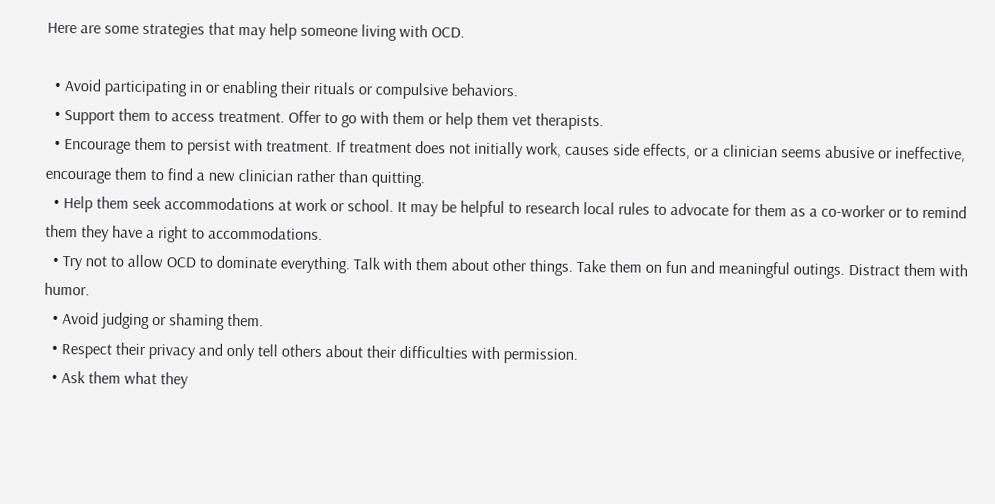Here are some strategies that may help someone living with OCD.

  • Avoid participating in or enabling their rituals or compulsive behaviors.
  • Support them to access treatment. Offer to go with them or help them vet therapists.
  • Encourage them to persist with treatment. If treatment does not initially work, causes side effects, or a clinician seems abusive or ineffective, encourage them to find a new clinician rather than quitting.
  • Help them seek accommodations at work or school. It may be helpful to research local rules to advocate for them as a co-worker or to remind them they have a right to accommodations.
  • Try not to allow OCD to dominate everything. Talk with them about other things. Take them on fun and meaningful outings. Distract them with humor.
  • Avoid judging or shaming them.
  • Respect their privacy and only tell others about their difficulties with permission.
  • Ask them what they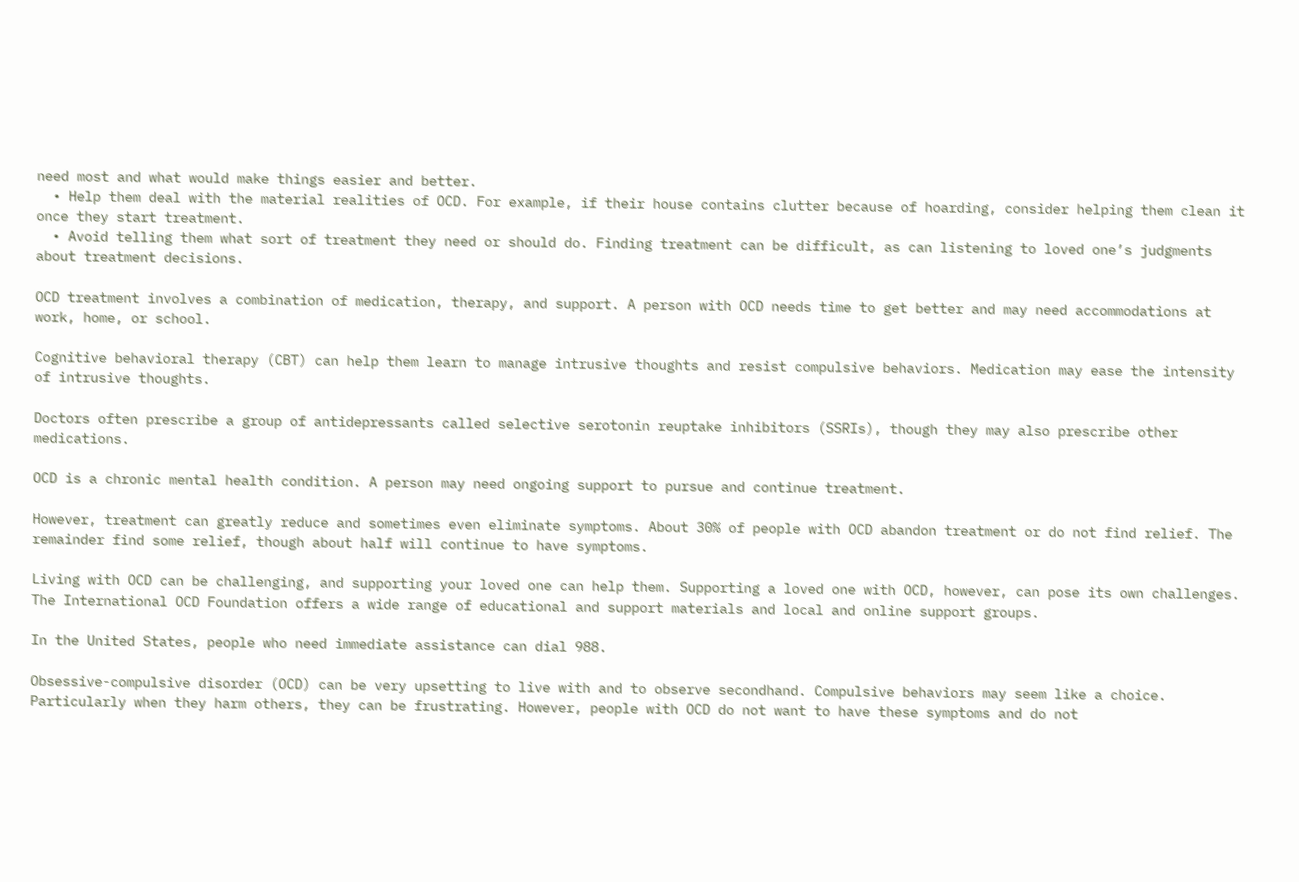need most and what would make things easier and better.
  • Help them deal with the material realities of OCD. For example, if their house contains clutter because of hoarding, consider helping them clean it once they start treatment.
  • Avoid telling them what sort of treatment they need or should do. Finding treatment can be difficult, as can listening to loved one’s judgments about treatment decisions.

OCD treatment involves a combination of medication, therapy, and support. A person with OCD needs time to get better and may need accommodations at work, home, or school.

Cognitive behavioral therapy (CBT) can help them learn to manage intrusive thoughts and resist compulsive behaviors. Medication may ease the intensity of intrusive thoughts.

Doctors often prescribe a group of antidepressants called selective serotonin reuptake inhibitors (SSRIs), though they may also prescribe other medications.

OCD is a chronic mental health condition. A person may need ongoing support to pursue and continue treatment.

However, treatment can greatly reduce and sometimes even eliminate symptoms. About 30% of people with OCD abandon treatment or do not find relief. The remainder find some relief, though about half will continue to have symptoms.

Living with OCD can be challenging, and supporting your loved one can help them. Supporting a loved one with OCD, however, can pose its own challenges. The International OCD Foundation offers a wide range of educational and support materials and local and online support groups.

In the United States, people who need immediate assistance can dial 988.

Obsessive-compulsive disorder (OCD) can be very upsetting to live with and to observe secondhand. Compulsive behaviors may seem like a choice. Particularly when they harm others, they can be frustrating. However, people with OCD do not want to have these symptoms and do not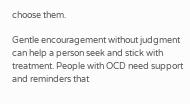choose them.

Gentle encouragement without judgment can help a person seek and stick with treatment. People with OCD need support and reminders that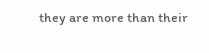they are more than their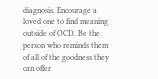diagnosis. Encourage a loved one to find meaning outside of OCD. Be the person who reminds them of all of the goodness they can offer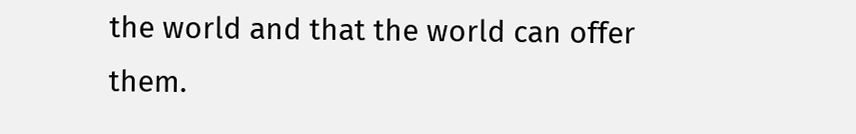the world and that the world can offer them.